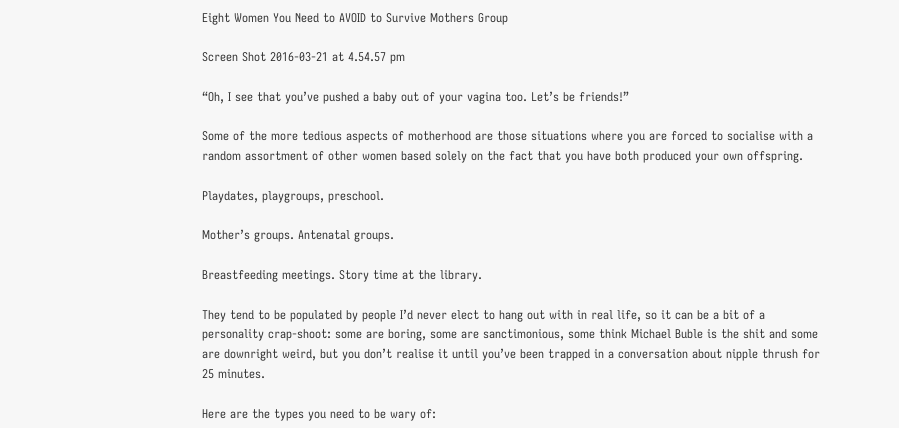Eight Women You Need to AVOID to Survive Mothers Group

Screen Shot 2016-03-21 at 4.54.57 pm

“Oh, I see that you’ve pushed a baby out of your vagina too. Let’s be friends!”

Some of the more tedious aspects of motherhood are those situations where you are forced to socialise with a random assortment of other women based solely on the fact that you have both produced your own offspring.

Playdates, playgroups, preschool.

Mother’s groups. Antenatal groups.

Breastfeeding meetings. Story time at the library.

They tend to be populated by people I’d never elect to hang out with in real life, so it can be a bit of a personality crap-shoot: some are boring, some are sanctimonious, some think Michael Buble is the shit and some are downright weird, but you don’t realise it until you’ve been trapped in a conversation about nipple thrush for 25 minutes.

Here are the types you need to be wary of: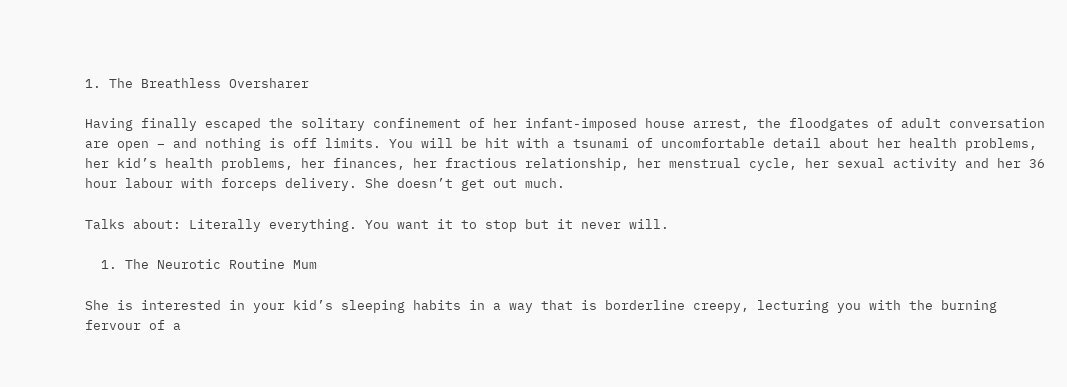1. The Breathless Oversharer

Having finally escaped the solitary confinement of her infant-imposed house arrest, the floodgates of adult conversation are open – and nothing is off limits. You will be hit with a tsunami of uncomfortable detail about her health problems, her kid’s health problems, her finances, her fractious relationship, her menstrual cycle, her sexual activity and her 36 hour labour with forceps delivery. She doesn’t get out much.

Talks about: Literally everything. You want it to stop but it never will.

  1. The Neurotic Routine Mum

She is interested in your kid’s sleeping habits in a way that is borderline creepy, lecturing you with the burning fervour of a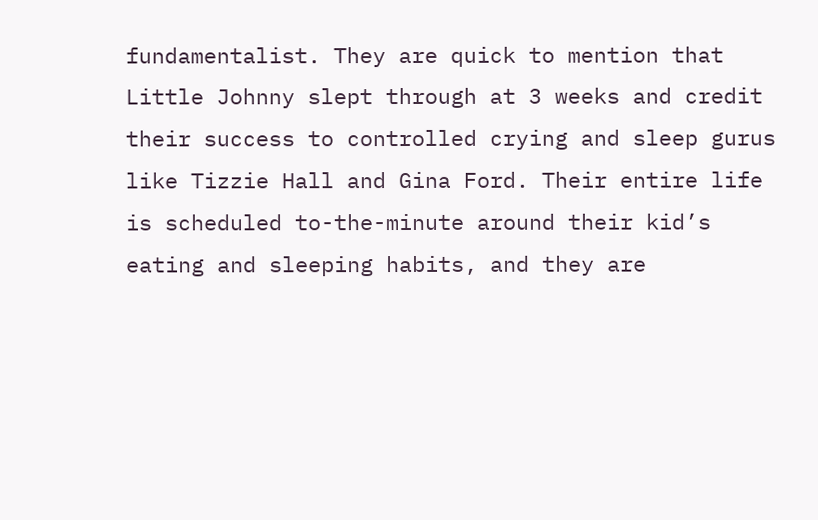fundamentalist. They are quick to mention that Little Johnny slept through at 3 weeks and credit their success to controlled crying and sleep gurus like Tizzie Hall and Gina Ford. Their entire life is scheduled to-the-minute around their kid’s eating and sleeping habits, and they are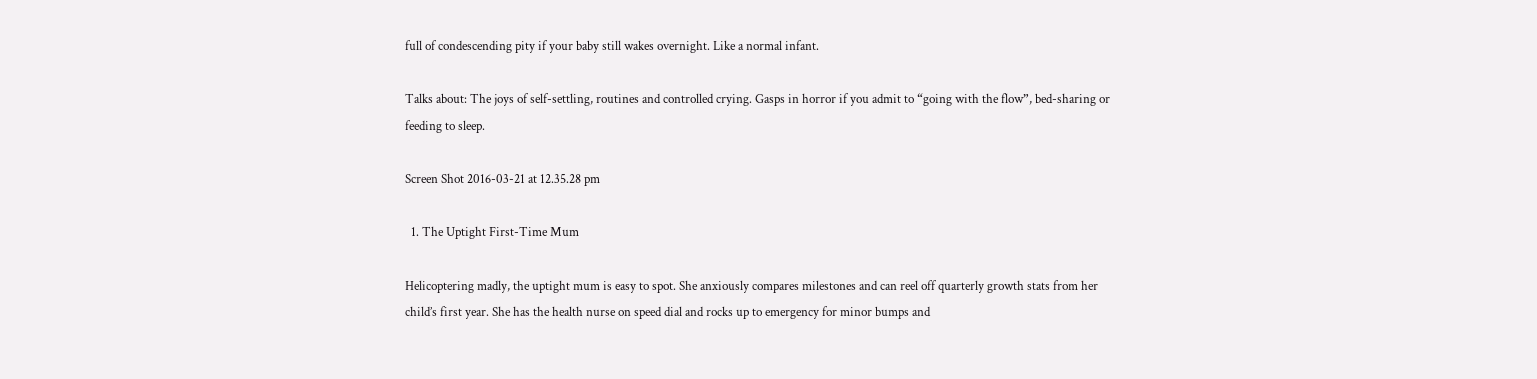full of condescending pity if your baby still wakes overnight. Like a normal infant.

Talks about: The joys of self-settling, routines and controlled crying. Gasps in horror if you admit to “going with the flow”, bed-sharing or feeding to sleep.

Screen Shot 2016-03-21 at 12.35.28 pm

  1. The Uptight First-Time Mum

Helicoptering madly, the uptight mum is easy to spot. She anxiously compares milestones and can reel off quarterly growth stats from her child’s first year. She has the health nurse on speed dial and rocks up to emergency for minor bumps and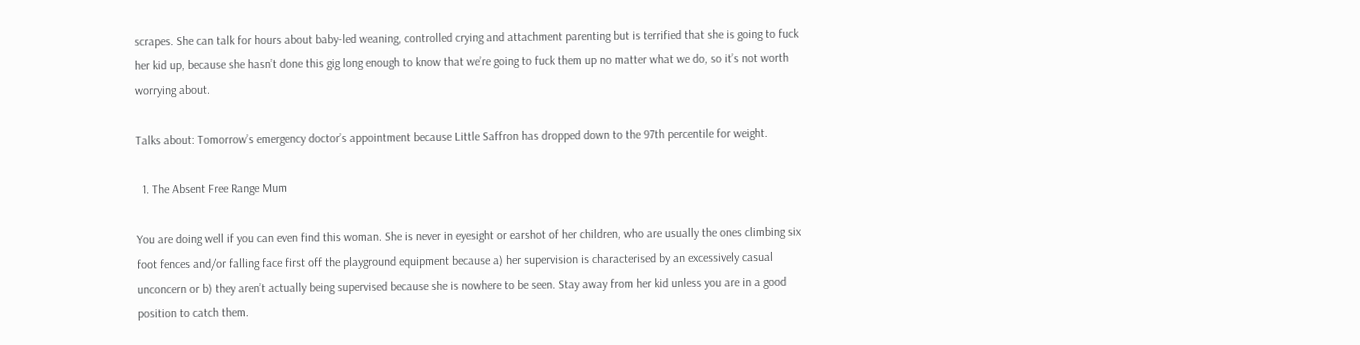scrapes. She can talk for hours about baby-led weaning, controlled crying and attachment parenting but is terrified that she is going to fuck her kid up, because she hasn’t done this gig long enough to know that we’re going to fuck them up no matter what we do, so it’s not worth worrying about.

Talks about: Tomorrow’s emergency doctor’s appointment because Little Saffron has dropped down to the 97th percentile for weight.

  1. The Absent Free Range Mum

You are doing well if you can even find this woman. She is never in eyesight or earshot of her children, who are usually the ones climbing six foot fences and/or falling face first off the playground equipment because a) her supervision is characterised by an excessively casual unconcern or b) they aren’t actually being supervised because she is nowhere to be seen. Stay away from her kid unless you are in a good position to catch them.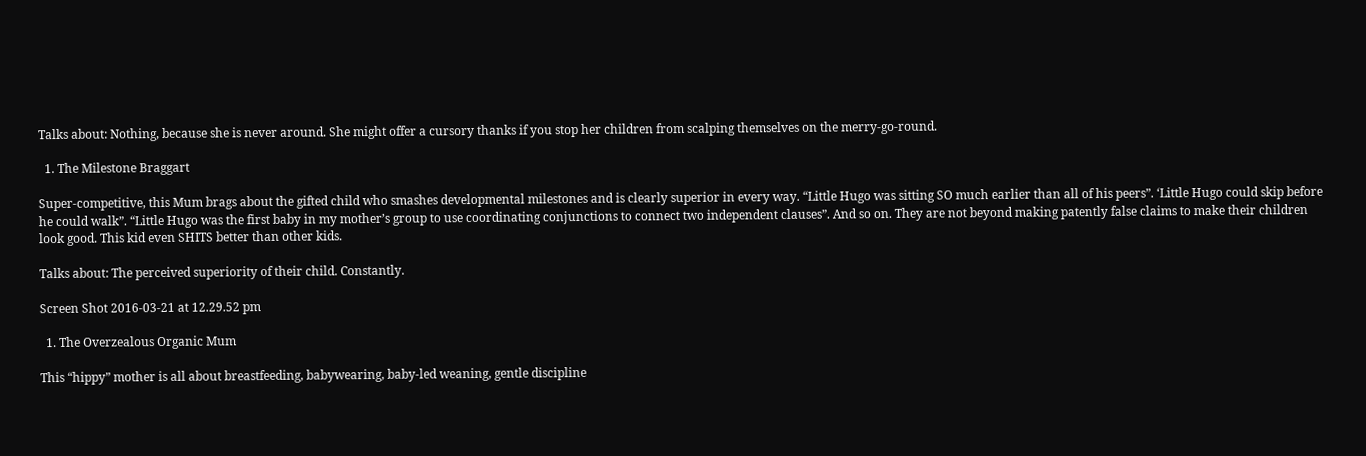Talks about: Nothing, because she is never around. She might offer a cursory thanks if you stop her children from scalping themselves on the merry-go-round.

  1. The Milestone Braggart

Super-competitive, this Mum brags about the gifted child who smashes developmental milestones and is clearly superior in every way. “Little Hugo was sitting SO much earlier than all of his peers”. ‘Little Hugo could skip before he could walk”. “Little Hugo was the first baby in my mother’s group to use coordinating conjunctions to connect two independent clauses”. And so on. They are not beyond making patently false claims to make their children look good. This kid even SHITS better than other kids.

Talks about: The perceived superiority of their child. Constantly.

Screen Shot 2016-03-21 at 12.29.52 pm

  1. The Overzealous Organic Mum

This “hippy” mother is all about breastfeeding, babywearing, baby-led weaning, gentle discipline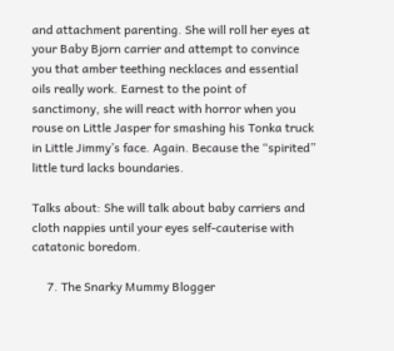and attachment parenting. She will roll her eyes at your Baby Bjorn carrier and attempt to convince you that amber teething necklaces and essential oils really work. Earnest to the point of sanctimony, she will react with horror when you rouse on Little Jasper for smashing his Tonka truck in Little Jimmy’s face. Again. Because the “spirited” little turd lacks boundaries.

Talks about: She will talk about baby carriers and cloth nappies until your eyes self-cauterise with catatonic boredom.

     7. The Snarky Mummy Blogger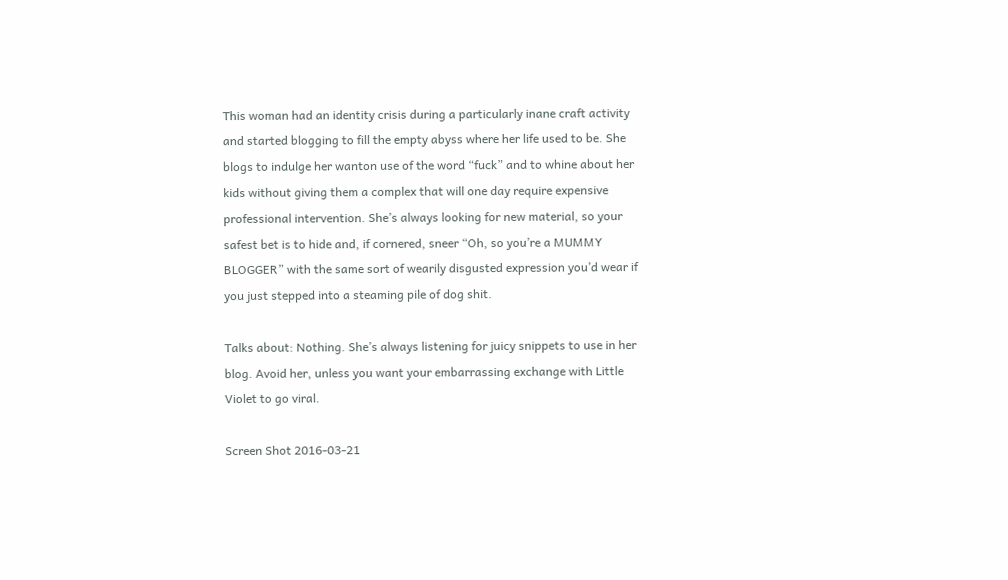This woman had an identity crisis during a particularly inane craft activity and started blogging to fill the empty abyss where her life used to be. She blogs to indulge her wanton use of the word “fuck” and to whine about her kids without giving them a complex that will one day require expensive professional intervention. She’s always looking for new material, so your safest bet is to hide and, if cornered, sneer “Oh, so you’re a MUMMY BLOGGER” with the same sort of wearily disgusted expression you’d wear if you just stepped into a steaming pile of dog shit.

Talks about: Nothing. She’s always listening for juicy snippets to use in her blog. Avoid her, unless you want your embarrassing exchange with Little Violet to go viral.

Screen Shot 2016-03-21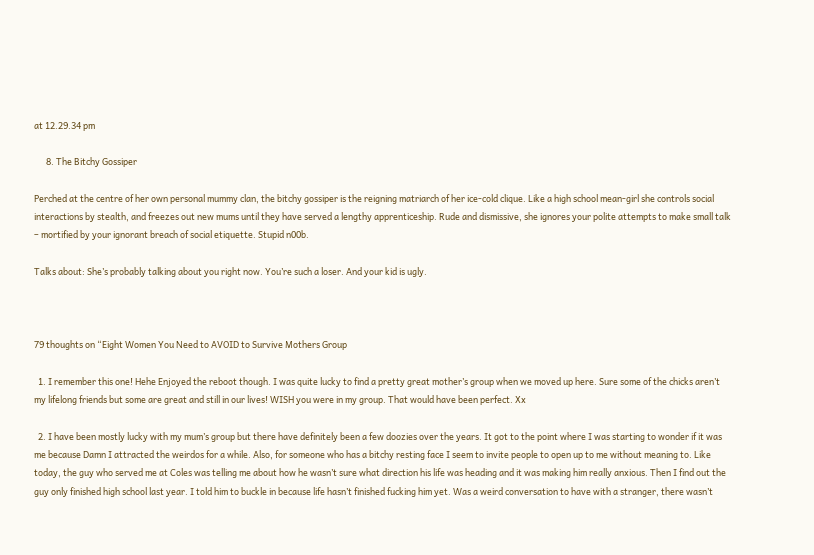at 12.29.34 pm

      8. The Bitchy Gossiper

Perched at the centre of her own personal mummy clan, the bitchy gossiper is the reigning matriarch of her ice-cold clique. Like a high school mean-girl she controls social interactions by stealth, and freezes out new mums until they have served a lengthy apprenticeship. Rude and dismissive, she ignores your polite attempts to make small talk – mortified by your ignorant breach of social etiquette. Stupid n00b.

Talks about: She’s probably talking about you right now. You’re such a loser. And your kid is ugly.



79 thoughts on “Eight Women You Need to AVOID to Survive Mothers Group

  1. I remember this one! Hehe Enjoyed the reboot though. I was quite lucky to find a pretty great mother’s group when we moved up here. Sure some of the chicks aren’t my lifelong friends but some are great and still in our lives! WISH you were in my group. That would have been perfect. Xx

  2. I have been mostly lucky with my mum’s group but there have definitely been a few doozies over the years. It got to the point where I was starting to wonder if it was me because Damn I attracted the weirdos for a while. Also, for someone who has a bitchy resting face I seem to invite people to open up to me without meaning to. Like today, the guy who served me at Coles was telling me about how he wasn’t sure what direction his life was heading and it was making him really anxious. Then I find out the guy only finished high school last year. I told him to buckle in because life hasn’t finished fucking him yet. Was a weird conversation to have with a stranger, there wasn’t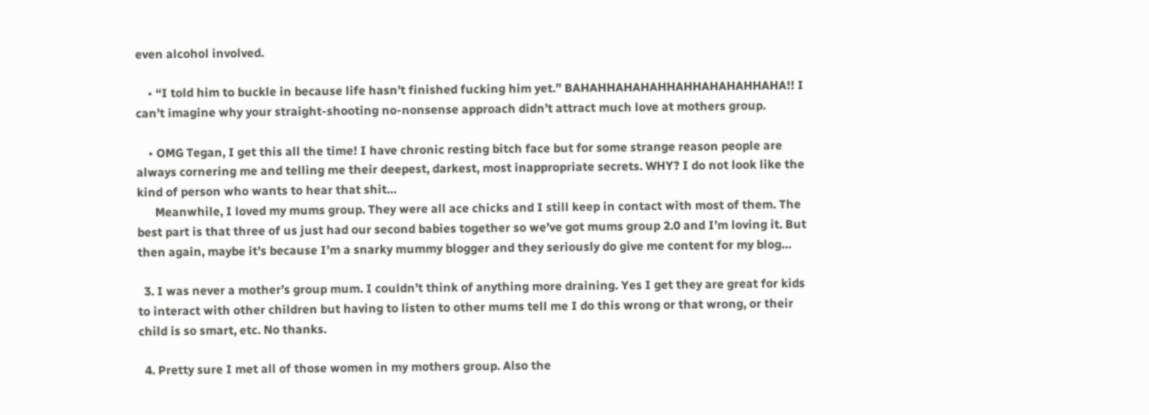even alcohol involved.

    • “I told him to buckle in because life hasn’t finished fucking him yet.” BAHAHHAHAHAHHAHHAHAHAHHAHA!! I can’t imagine why your straight-shooting no-nonsense approach didn’t attract much love at mothers group.

    • OMG Tegan, I get this all the time! I have chronic resting bitch face but for some strange reason people are always cornering me and telling me their deepest, darkest, most inappropriate secrets. WHY? I do not look like the kind of person who wants to hear that shit…
      Meanwhile, I loved my mums group. They were all ace chicks and I still keep in contact with most of them. The best part is that three of us just had our second babies together so we’ve got mums group 2.0 and I’m loving it. But then again, maybe it’s because I’m a snarky mummy blogger and they seriously do give me content for my blog…

  3. I was never a mother’s group mum. I couldn’t think of anything more draining. Yes I get they are great for kids to interact with other children but having to listen to other mums tell me I do this wrong or that wrong, or their child is so smart, etc. No thanks.

  4. Pretty sure I met all of those women in my mothers group. Also the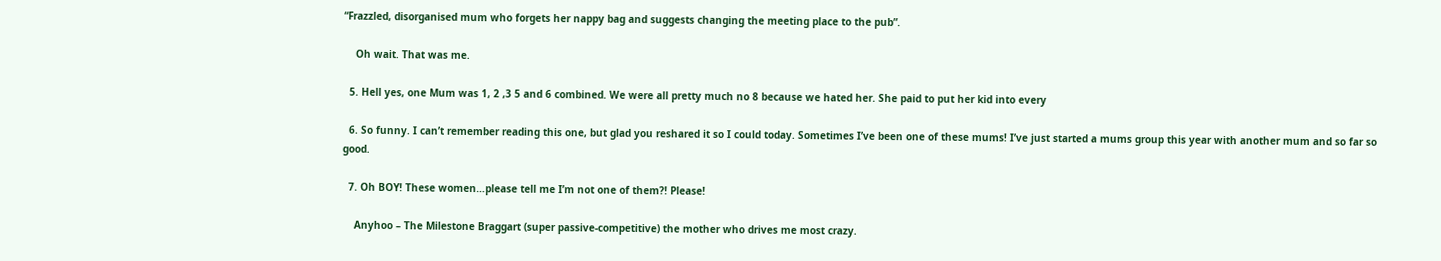“Frazzled, disorganised mum who forgets her nappy bag and suggests changing the meeting place to the pub”.

    Oh wait. That was me.

  5. Hell yes, one Mum was 1, 2 ,3 5 and 6 combined. We were all pretty much no 8 because we hated her. She paid to put her kid into every

  6. So funny. I can’t remember reading this one, but glad you reshared it so I could today. Sometimes I’ve been one of these mums! I’ve just started a mums group this year with another mum and so far so good.

  7. Oh BOY! These women…please tell me I’m not one of them?! Please!

    Anyhoo – The Milestone Braggart (super passive-competitive) the mother who drives me most crazy.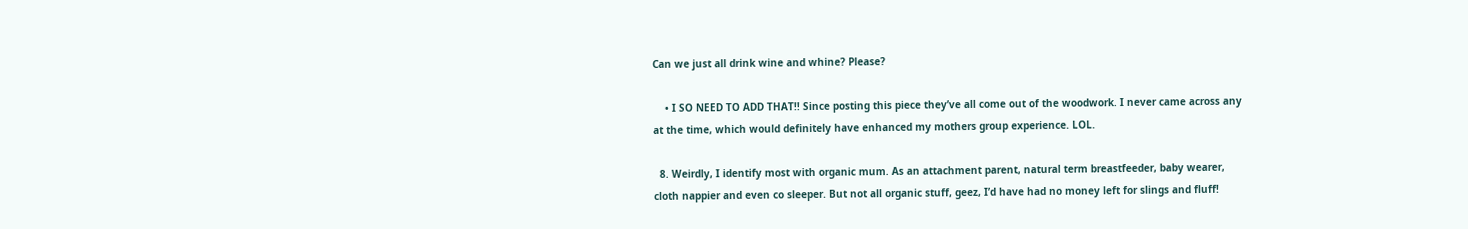Can we just all drink wine and whine? Please?

    • I SO NEED TO ADD THAT!! Since posting this piece they’ve all come out of the woodwork. I never came across any at the time, which would definitely have enhanced my mothers group experience. LOL.

  8. Weirdly, I identify most with organic mum. As an attachment parent, natural term breastfeeder, baby wearer, cloth nappier and even co sleeper. But not all organic stuff, geez, I’d have had no money left for slings and fluff!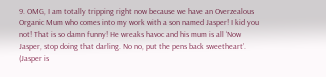9. OMG, I am totally tripping right now because we have an Overzealous Organic Mum who comes into my work with a son named Jasper! I kid you not! That is so damn funny! He wreaks havoc and his mum is all ‘Now Jasper, stop doing that darling. No no, put the pens back sweetheart’. (Jasper is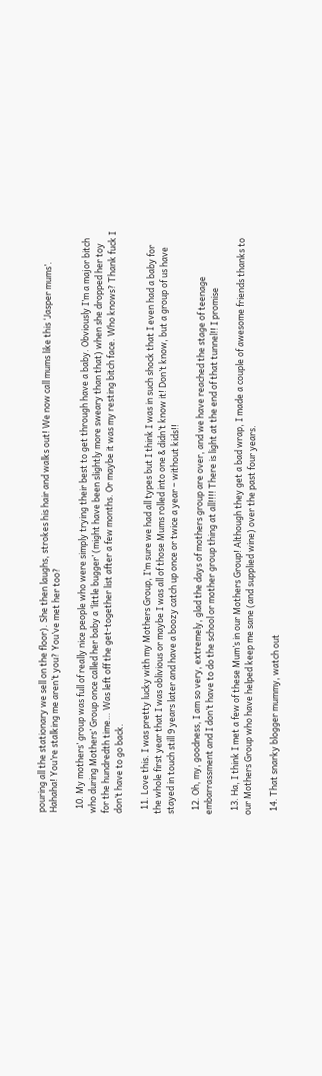pouring all the stationary we sell on the floor). She then laughs, strokes his hair and walks out! We now call mums like this ‘Jasper mums’. Hahaha! You’re stalking me aren’t you? You’ve met her too?

  10. My mothers’ group was full of really nice people who were simply trying their best to get through have a baby. Obviously I’m a major bitch who during Mothers’ Group once called her baby a ‘little bugger’ (might have been slightly more sweary than that) when she dropped her toy for the hundredth time… Was left off the get-together list after a few months. Or maybe it was my resting bitch face. Who knows? Thank fuck I don’t have to go back.

  11. Love this. I was pretty lucky with my Mothers Group, I’m sure we had all types but I think I was in such shock that I even had a baby for the whole first year that I was oblivious or maybe I was all of those Mums rolled into one & didn’t know it! Don’t know, but a group of us have stayed in touch still 9 years later and have a boozy catch up once or twice a year – without kids!!

  12. Oh, my, goodness, I am so very, extremely, glad the days of mothers group are over, and we have reached the stage of teenage embarrassment and I don’t have to do the school or mother group thing at all!!!! There is light at the end of that tunnel!! I promise

  13. Ha, I think I met a few of these Mum’s in our Mothers Group! Although they get a bad wrap, I made a couple of awesome friends thanks to our Mothers Group who have helped keep me sane (and supplied wine) over the past four years.

  14. That snarky blogger mummy, watch out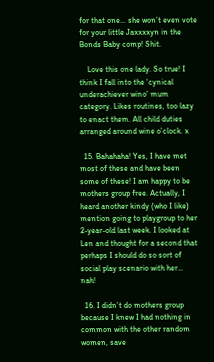for that one… she won’t even vote for your little Jaxxxxyn in the Bonds Baby comp! Shit.

    Love this one lady. So true! I think I fall into the ‘cynical underachiever wino’ mum category. Likes routines, too lazy to enact them. All child duties arranged around wine o’clock. x

  15. Bahahaha! Yes, I have met most of these and have been some of these! I am happy to be mothers group free. Actually, I heard another kindy (who I like) mention going to playgroup to her 2-year-old last week. I looked at Len and thought for a second that perhaps I should do so sort of social play scenario with her… nah!

  16. I didn’t do mothers group because I knew I had nothing in common with the other random women, save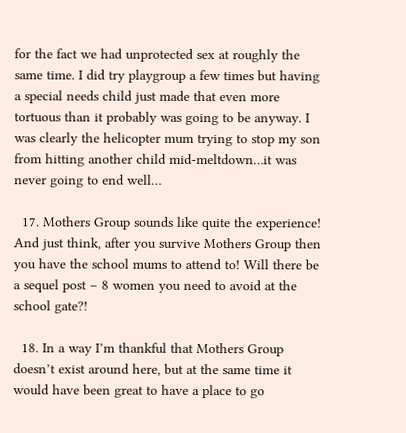for the fact we had unprotected sex at roughly the same time. I did try playgroup a few times but having a special needs child just made that even more tortuous than it probably was going to be anyway. I was clearly the helicopter mum trying to stop my son from hitting another child mid-meltdown…it was never going to end well…

  17. Mothers Group sounds like quite the experience! And just think, after you survive Mothers Group then you have the school mums to attend to! Will there be a sequel post – 8 women you need to avoid at the school gate?!

  18. In a way I’m thankful that Mothers Group doesn’t exist around here, but at the same time it would have been great to have a place to go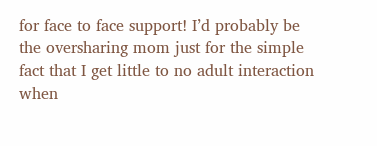for face to face support! I’d probably be the oversharing mom just for the simple fact that I get little to no adult interaction when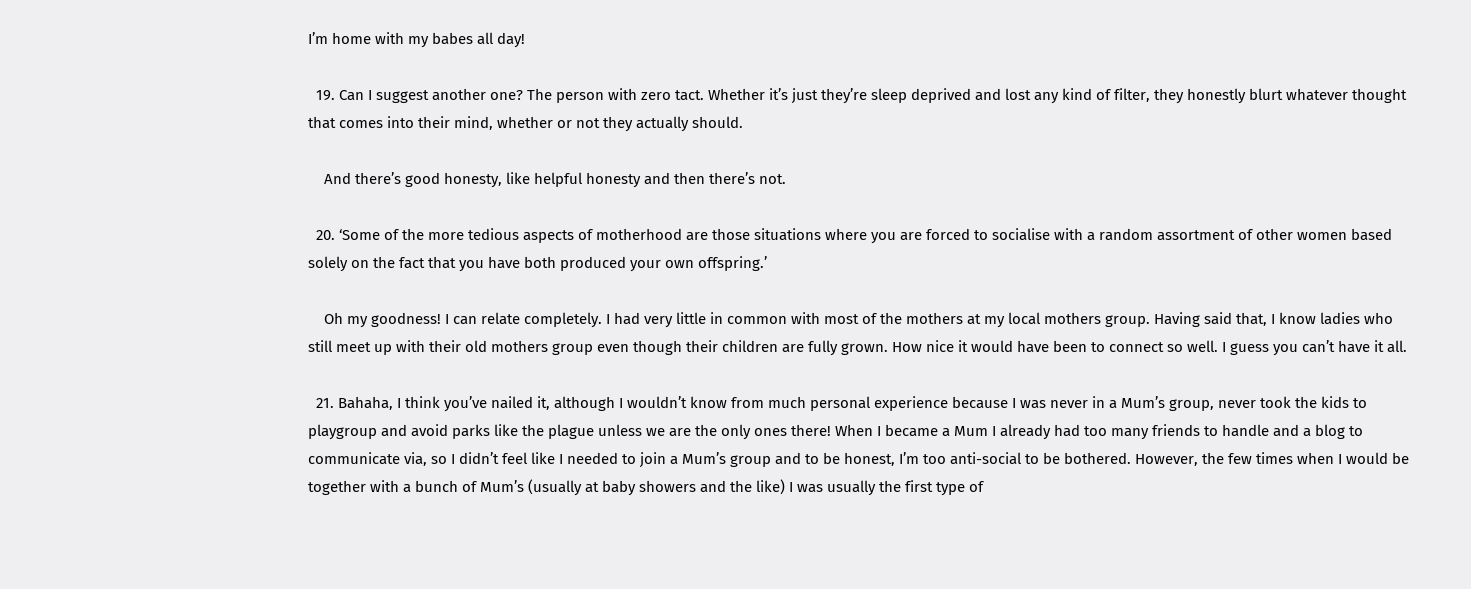I’m home with my babes all day!

  19. Can I suggest another one? The person with zero tact. Whether it’s just they’re sleep deprived and lost any kind of filter, they honestly blurt whatever thought that comes into their mind, whether or not they actually should.

    And there’s good honesty, like helpful honesty and then there’s not.

  20. ‘Some of the more tedious aspects of motherhood are those situations where you are forced to socialise with a random assortment of other women based solely on the fact that you have both produced your own offspring.’

    Oh my goodness! I can relate completely. I had very little in common with most of the mothers at my local mothers group. Having said that, I know ladies who still meet up with their old mothers group even though their children are fully grown. How nice it would have been to connect so well. I guess you can’t have it all.

  21. Bahaha, I think you’ve nailed it, although I wouldn’t know from much personal experience because I was never in a Mum’s group, never took the kids to playgroup and avoid parks like the plague unless we are the only ones there! When I became a Mum I already had too many friends to handle and a blog to communicate via, so I didn’t feel like I needed to join a Mum’s group and to be honest, I’m too anti-social to be bothered. However, the few times when I would be together with a bunch of Mum’s (usually at baby showers and the like) I was usually the first type of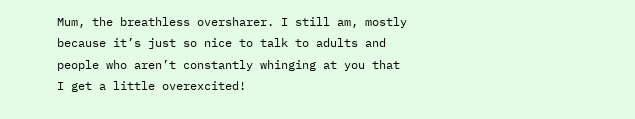Mum, the breathless oversharer. I still am, mostly because it’s just so nice to talk to adults and people who aren’t constantly whinging at you that I get a little overexcited!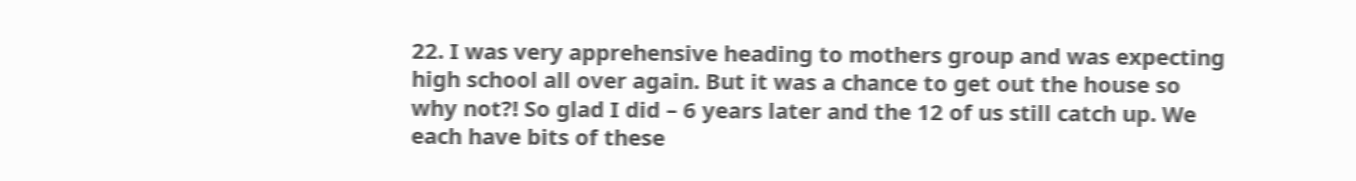22. I was very apprehensive heading to mothers group and was expecting high school all over again. But it was a chance to get out the house so why not?! So glad I did – 6 years later and the 12 of us still catch up. We each have bits of these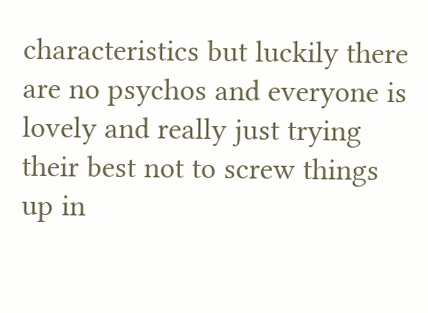characteristics but luckily there are no psychos and everyone is lovely and really just trying their best not to screw things up in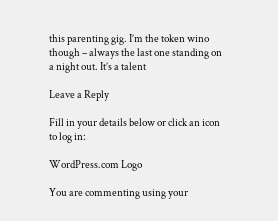this parenting gig. I’m the token wino though – always the last one standing on a night out. It’s a talent

Leave a Reply

Fill in your details below or click an icon to log in:

WordPress.com Logo

You are commenting using your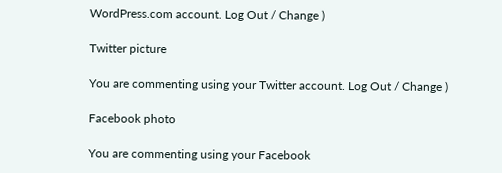WordPress.com account. Log Out / Change )

Twitter picture

You are commenting using your Twitter account. Log Out / Change )

Facebook photo

You are commenting using your Facebook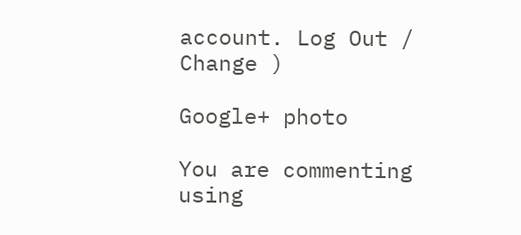account. Log Out / Change )

Google+ photo

You are commenting using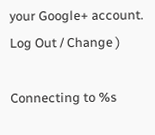your Google+ account. Log Out / Change )

Connecting to %s